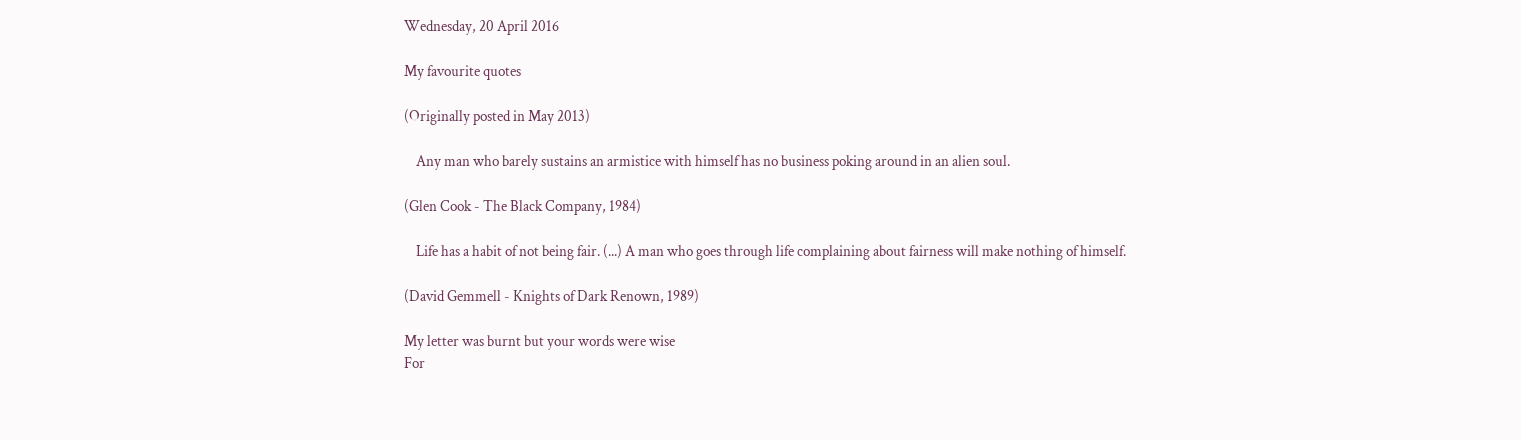Wednesday, 20 April 2016

My favourite quotes

(Originally posted in May 2013)

    Any man who barely sustains an armistice with himself has no business poking around in an alien soul.

(Glen Cook - The Black Company, 1984)

    Life has a habit of not being fair. (...) A man who goes through life complaining about fairness will make nothing of himself.

(David Gemmell - Knights of Dark Renown, 1989)

My letter was burnt but your words were wise
For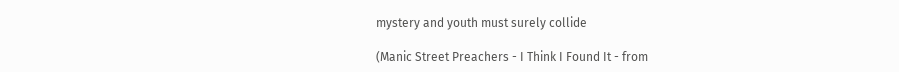mystery and youth must surely collide

(Manic Street Preachers - I Think I Found It - from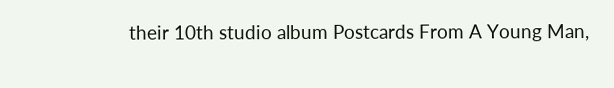their 10th studio album Postcards From A Young Man,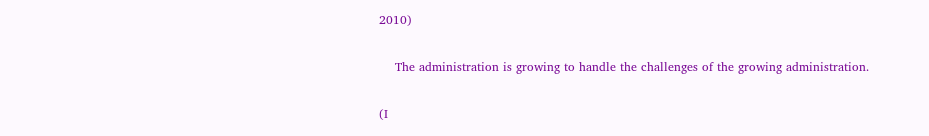2010)

    The administration is growing to handle the challenges of the growing administration.

(I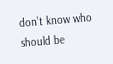don’t know who should be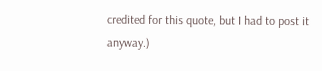credited for this quote, but I had to post it anyway.)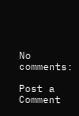No comments:

Post a Comment